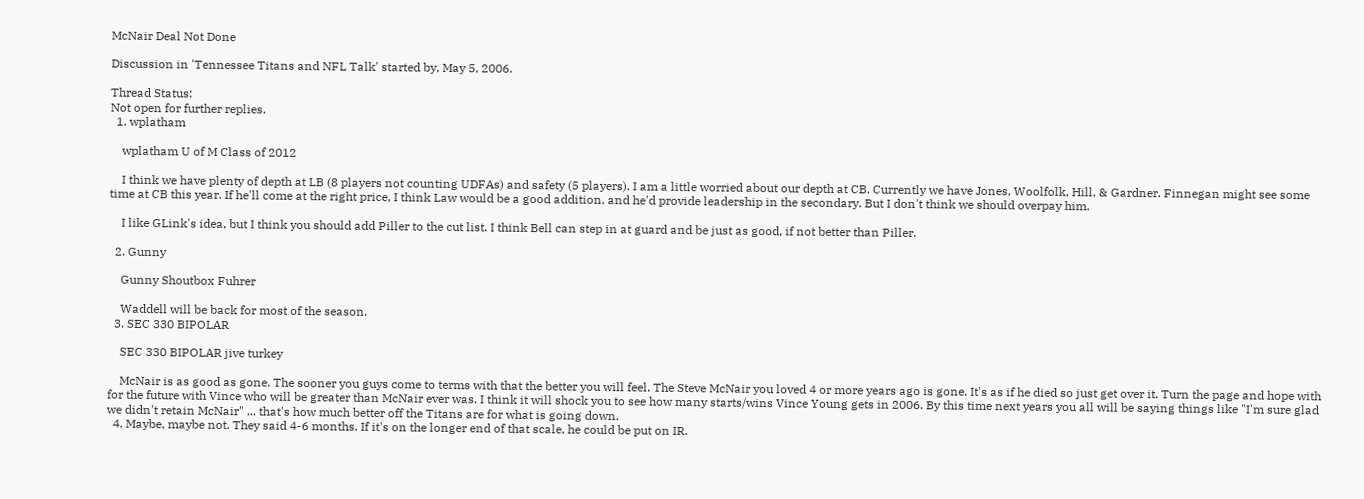McNair Deal Not Done

Discussion in 'Tennessee Titans and NFL Talk' started by, May 5, 2006.

Thread Status:
Not open for further replies.
  1. wplatham

    wplatham U of M Class of 2012

    I think we have plenty of depth at LB (8 players not counting UDFAs) and safety (5 players). I am a little worried about our depth at CB. Currently we have Jones, Woolfolk, Hill, & Gardner. Finnegan might see some time at CB this year. If he'll come at the right price, I think Law would be a good addition, and he'd provide leadership in the secondary. But I don't think we should overpay him.

    I like GLink's idea, but I think you should add Piller to the cut list. I think Bell can step in at guard and be just as good, if not better than Piller.

  2. Gunny

    Gunny Shoutbox Fuhrer

    Waddell will be back for most of the season.
  3. SEC 330 BIPOLAR

    SEC 330 BIPOLAR jive turkey

    McNair is as good as gone. The sooner you guys come to terms with that the better you will feel. The Steve McNair you loved 4 or more years ago is gone. It's as if he died so just get over it. Turn the page and hope with for the future with Vince who will be greater than McNair ever was. I think it will shock you to see how many starts/wins Vince Young gets in 2006. By this time next years you all will be saying things like "I'm sure glad we didn't retain McNair" ... that's how much better off the Titans are for what is going down.
  4. Maybe, maybe not. They said 4-6 months. If it's on the longer end of that scale, he could be put on IR.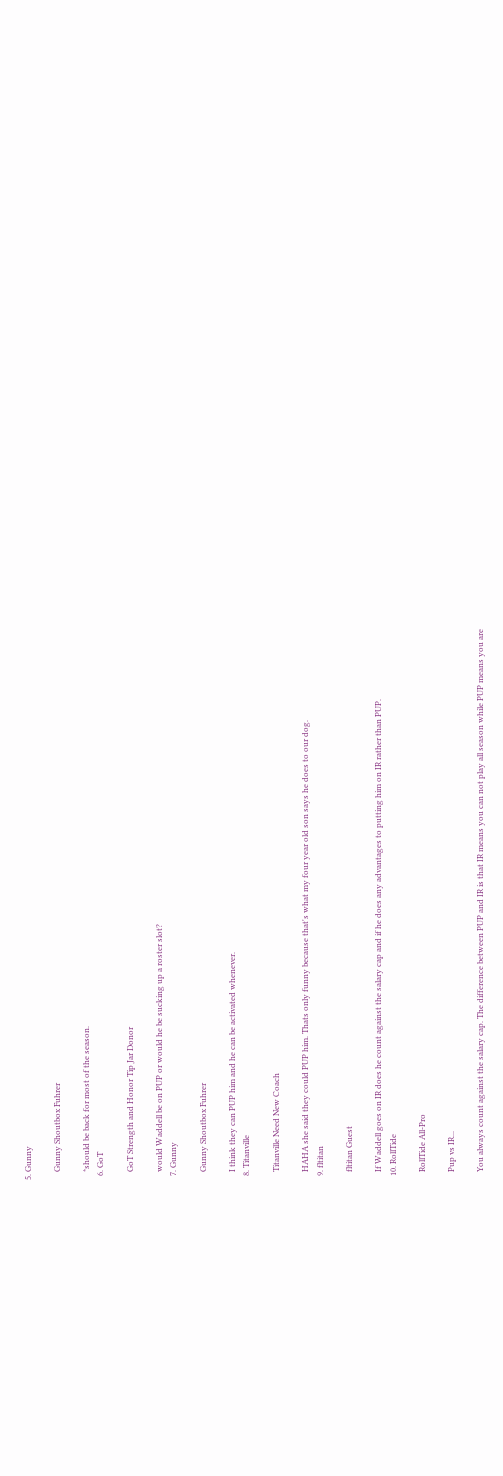5. Gunny

    Gunny Shoutbox Fuhrer

    *should be back for most of the season.
  6. GoT

    GoT Strength and Honor Tip Jar Donor

    would Waddell be on PUP or would he be sucking up a roster slot?
  7. Gunny

    Gunny Shoutbox Fuhrer

    I think they can PUP him and he can be activated whenever.
  8. Titanville

    Titanville Need New Coach

    HAHA she said they could PUP him. Thats only funny because that's what my four year old son says he does to our dog.
  9. fltitan

    fltitan Guest

    If Waddell goes on IR does he count against the salary cap and if he does any advantages to putting him on IR rather than PUP.
  10. RollTide

    RollTide All-Pro

    Pup vs IR...

    You always count against the salary cap. The difference between PUP and IR is that IR means you can not play all season while PUP means you are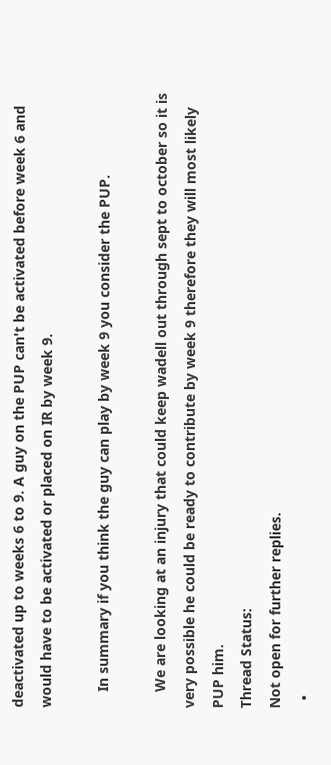deactivated up to weeks 6 to 9. A guy on the PUP can't be activated before week 6 and would have to be activated or placed on IR by week 9.

    In summary if you think the guy can play by week 9 you consider the PUP.

    We are looking at an injury that could keep wadell out through sept to october so it is very possible he could be ready to contribute by week 9 therefore they will most likely PUP him.
Thread Status:
Not open for further replies.
  •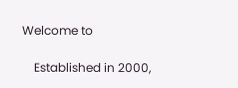Welcome to

    Established in 2000,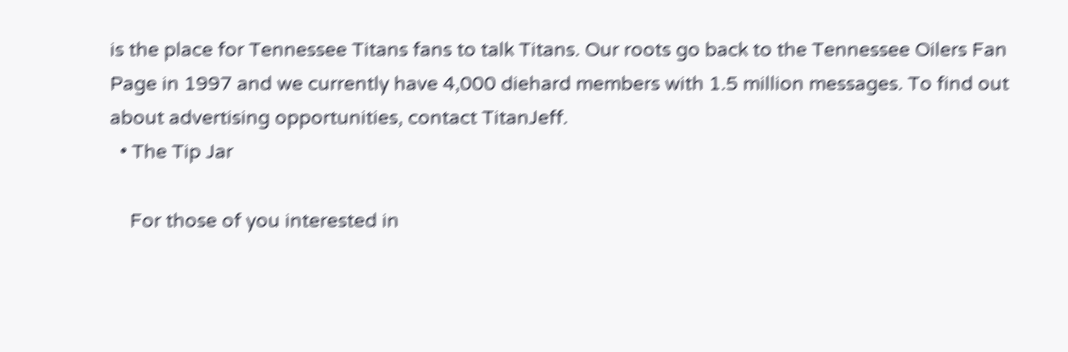is the place for Tennessee Titans fans to talk Titans. Our roots go back to the Tennessee Oilers Fan Page in 1997 and we currently have 4,000 diehard members with 1.5 million messages. To find out about advertising opportunities, contact TitanJeff.
  • The Tip Jar

    For those of you interested in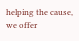helping the cause, we offer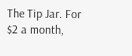The Tip Jar. For $2 a month,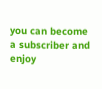you can become a subscriber and enjoy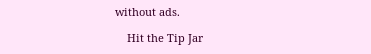without ads.

    Hit the Tip Jar